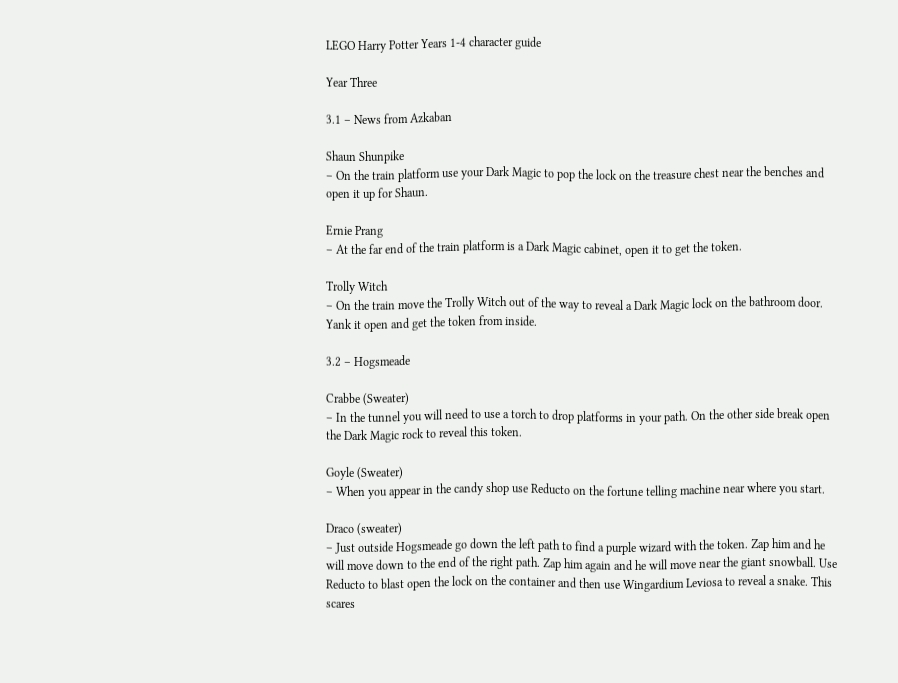LEGO Harry Potter Years 1-4 character guide

Year Three

3.1 – News from Azkaban

Shaun Shunpike
– On the train platform use your Dark Magic to pop the lock on the treasure chest near the benches and open it up for Shaun.

Ernie Prang
– At the far end of the train platform is a Dark Magic cabinet, open it to get the token.

Trolly Witch
– On the train move the Trolly Witch out of the way to reveal a Dark Magic lock on the bathroom door. Yank it open and get the token from inside.

3.2 – Hogsmeade

Crabbe (Sweater)
– In the tunnel you will need to use a torch to drop platforms in your path. On the other side break open the Dark Magic rock to reveal this token.

Goyle (Sweater)
– When you appear in the candy shop use Reducto on the fortune telling machine near where you start.

Draco (sweater)
– Just outside Hogsmeade go down the left path to find a purple wizard with the token. Zap him and he will move down to the end of the right path. Zap him again and he will move near the giant snowball. Use Reducto to blast open the lock on the container and then use Wingardium Leviosa to reveal a snake. This scares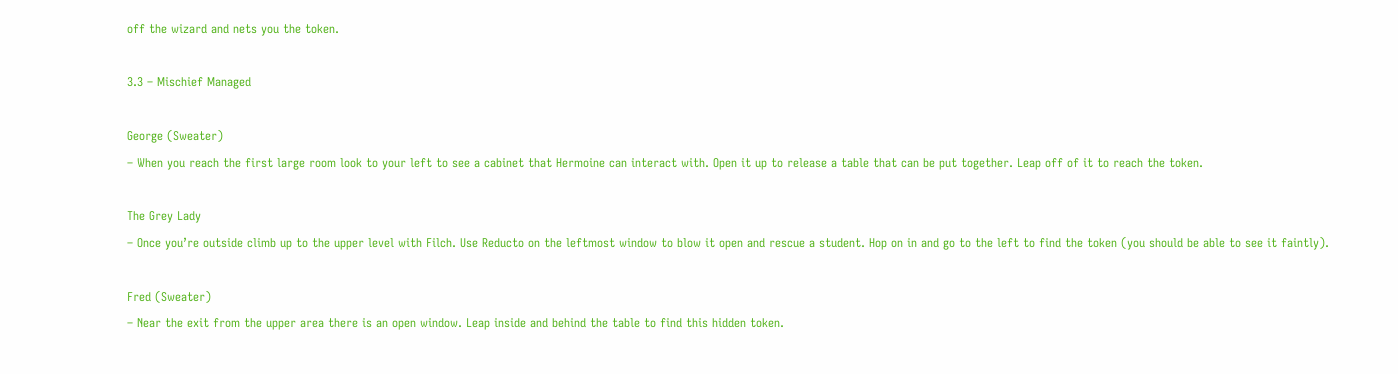off the wizard and nets you the token.

3.3 – Mischief Managed

George (Sweater)
– When you reach the first large room look to your left to see a cabinet that Hermoine can interact with. Open it up to release a table that can be put together. Leap off of it to reach the token.

The Grey Lady
– Once you’re outside climb up to the upper level with Filch. Use Reducto on the leftmost window to blow it open and rescue a student. Hop on in and go to the left to find the token (you should be able to see it faintly).

Fred (Sweater)
– Near the exit from the upper area there is an open window. Leap inside and behind the table to find this hidden token.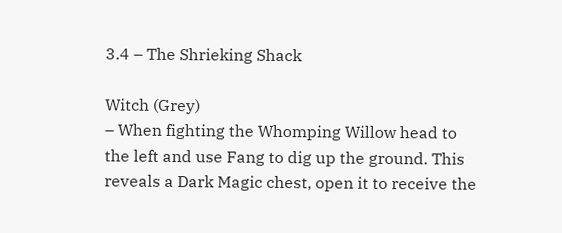3.4 – The Shrieking Shack

Witch (Grey)
– When fighting the Whomping Willow head to the left and use Fang to dig up the ground. This reveals a Dark Magic chest, open it to receive the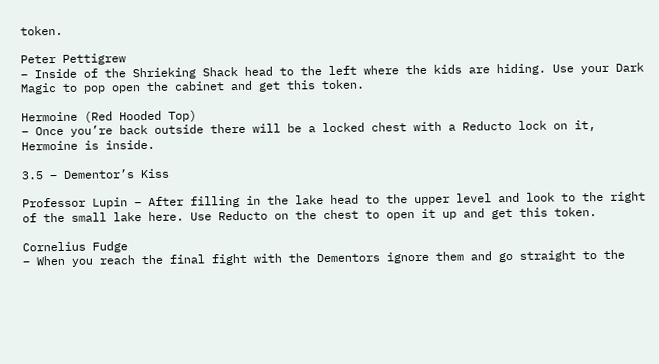token.

Peter Pettigrew
– Inside of the Shrieking Shack head to the left where the kids are hiding. Use your Dark Magic to pop open the cabinet and get this token.

Hermoine (Red Hooded Top)
– Once you’re back outside there will be a locked chest with a Reducto lock on it, Hermoine is inside.

3.5 – Dementor’s Kiss

Professor Lupin – After filling in the lake head to the upper level and look to the right of the small lake here. Use Reducto on the chest to open it up and get this token.

Cornelius Fudge
– When you reach the final fight with the Dementors ignore them and go straight to the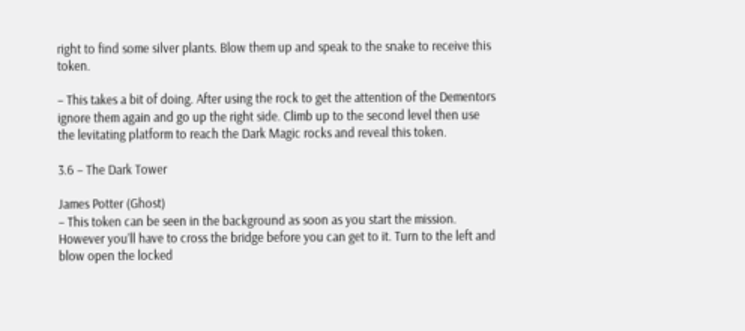right to find some silver plants. Blow them up and speak to the snake to receive this token.

– This takes a bit of doing. After using the rock to get the attention of the Dementors ignore them again and go up the right side. Climb up to the second level then use the levitating platform to reach the Dark Magic rocks and reveal this token.

3.6 – The Dark Tower

James Potter (Ghost)
– This token can be seen in the background as soon as you start the mission. However you’ll have to cross the bridge before you can get to it. Turn to the left and blow open the locked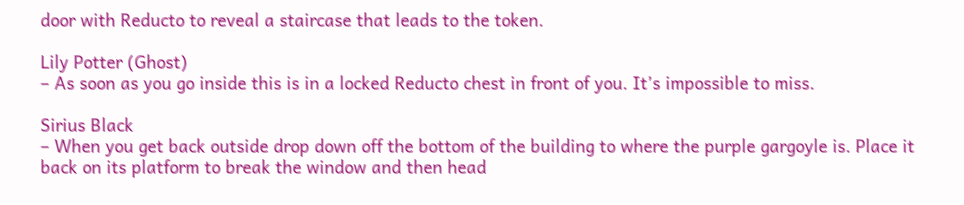door with Reducto to reveal a staircase that leads to the token.

Lily Potter (Ghost)
– As soon as you go inside this is in a locked Reducto chest in front of you. It’s impossible to miss.

Sirius Black
– When you get back outside drop down off the bottom of the building to where the purple gargoyle is. Place it back on its platform to break the window and then head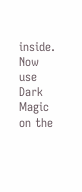inside. Now use Dark Magic on the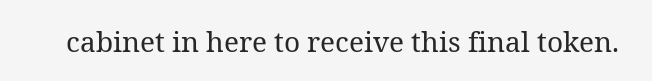cabinet in here to receive this final token.